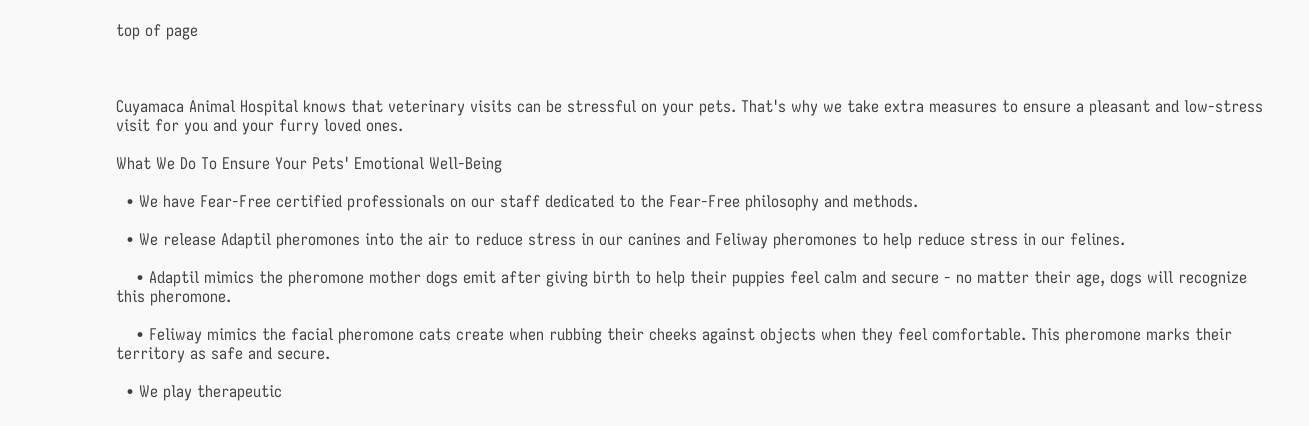top of page



Cuyamaca Animal Hospital knows that veterinary visits can be stressful on your pets. That's why we take extra measures to ensure a pleasant and low-stress visit for you and your furry loved ones.

What We Do To Ensure Your Pets' Emotional Well-Being

  • We have Fear-Free certified professionals on our staff dedicated to the Fear-Free philosophy and methods.

  • We release Adaptil pheromones into the air to reduce stress in our canines and Feliway pheromones to help reduce stress in our felines.

    • Adaptil mimics the pheromone mother dogs emit after giving birth to help their puppies feel calm and secure - no matter their age, dogs will recognize this pheromone.

    • Feliway mimics the facial pheromone cats create when rubbing their cheeks against objects when they feel comfortable. This pheromone marks their territory as safe and secure.

  • We play therapeutic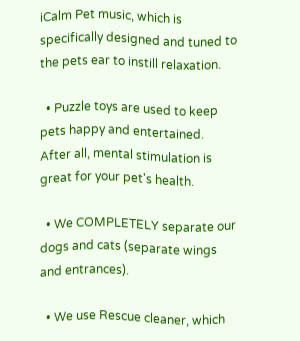iCalm Pet music, which is specifically designed and tuned to the pets ear to instill relaxation.

  • Puzzle toys are used to keep pets happy and entertained. After all, mental stimulation is great for your pet's health.

  • We COMPLETELY separate our dogs and cats (separate wings and entrances).

  • We use Rescue cleaner, which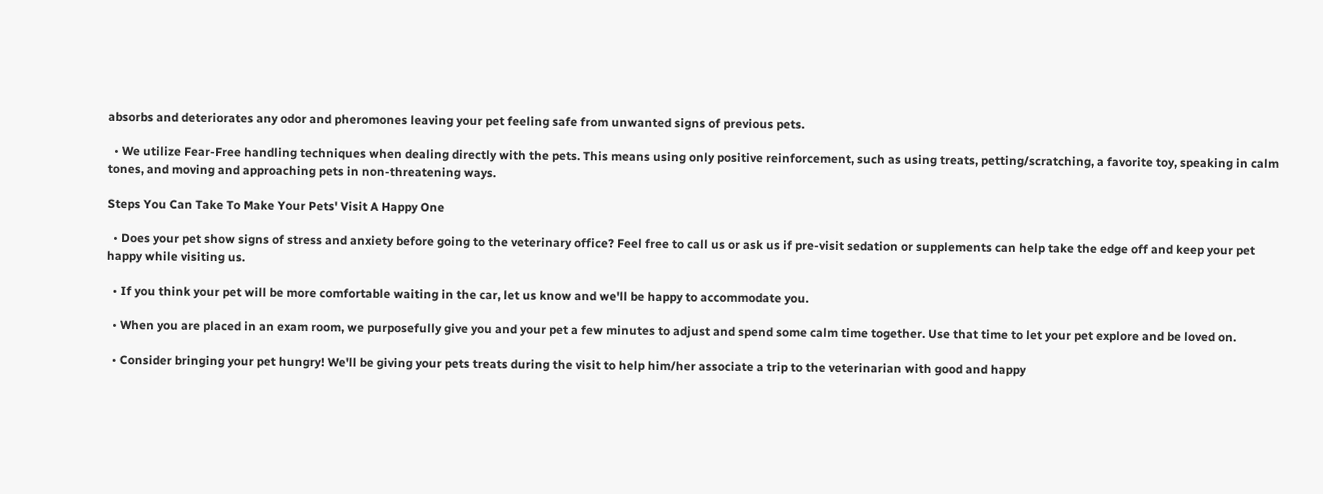absorbs and deteriorates any odor and pheromones leaving your pet feeling safe from unwanted signs of previous pets.

  • We utilize Fear-Free handling techniques when dealing directly with the pets. This means using only positive reinforcement, such as using treats, petting/scratching, a favorite toy, speaking in calm tones, and moving and approaching pets in non-threatening ways.

Steps You Can Take To Make Your Pets' Visit A Happy One

  • Does your pet show signs of stress and anxiety before going to the veterinary office? Feel free to call us or ask us if pre-visit sedation or supplements can help take the edge off and keep your pet happy while visiting us.

  • If you think your pet will be more comfortable waiting in the car, let us know and we'll be happy to accommodate you.

  • When you are placed in an exam room, we purposefully give you and your pet a few minutes to adjust and spend some calm time together. Use that time to let your pet explore and be loved on.

  • Consider bringing your pet hungry! We'll be giving your pets treats during the visit to help him/her associate a trip to the veterinarian with good and happy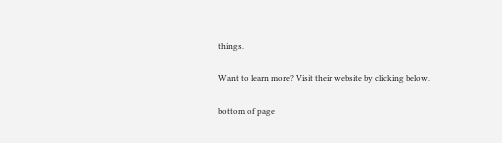things.

Want to learn more? Visit their website by clicking below.

bottom of page